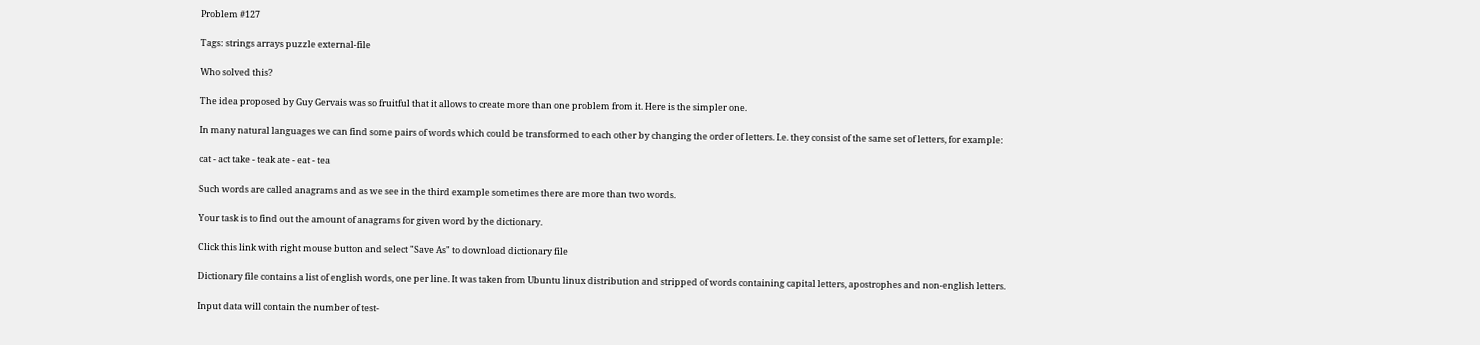Problem #127

Tags: strings arrays puzzle external-file

Who solved this?

The idea proposed by Guy Gervais was so fruitful that it allows to create more than one problem from it. Here is the simpler one.

In many natural languages we can find some pairs of words which could be transformed to each other by changing the order of letters. I.e. they consist of the same set of letters, for example:

cat - act take - teak ate - eat - tea

Such words are called anagrams and as we see in the third example sometimes there are more than two words.

Your task is to find out the amount of anagrams for given word by the dictionary.

Click this link with right mouse button and select "Save As" to download dictionary file

Dictionary file contains a list of english words, one per line. It was taken from Ubuntu linux distribution and stripped of words containing capital letters, apostrophes and non-english letters.

Input data will contain the number of test-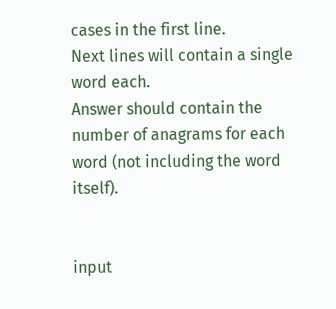cases in the first line.
Next lines will contain a single word each.
Answer should contain the number of anagrams for each word (not including the word itself).


input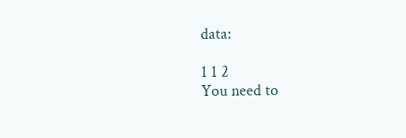data:

1 1 2
You need to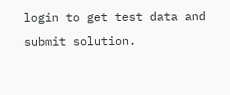login to get test data and submit solution.